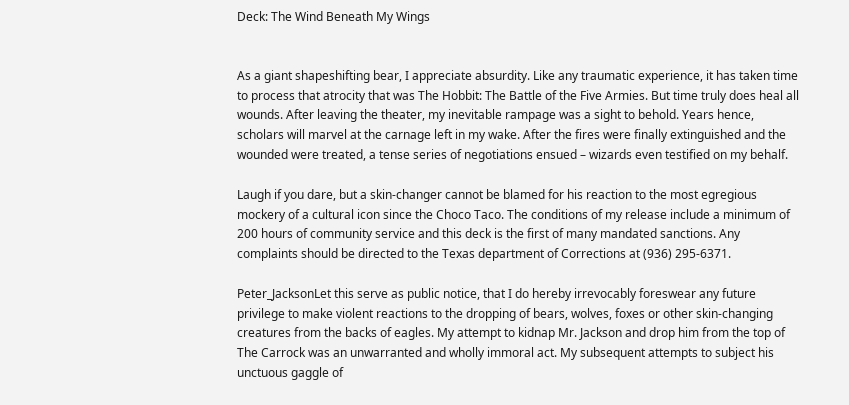Deck: The Wind Beneath My Wings


As a giant shapeshifting bear, I appreciate absurdity. Like any traumatic experience, it has taken time to process that atrocity that was The Hobbit: The Battle of the Five Armies. But time truly does heal all wounds. After leaving the theater, my inevitable rampage was a sight to behold. Years hence, scholars will marvel at the carnage left in my wake. After the fires were finally extinguished and the wounded were treated, a tense series of negotiations ensued – wizards even testified on my behalf.

Laugh if you dare, but a skin-changer cannot be blamed for his reaction to the most egregious mockery of a cultural icon since the Choco Taco. The conditions of my release include a minimum of 200 hours of community service and this deck is the first of many mandated sanctions. Any complaints should be directed to the Texas department of Corrections at (936) 295-6371.

Peter_JacksonLet this serve as public notice, that I do hereby irrevocably foreswear any future privilege to make violent reactions to the dropping of bears, wolves, foxes or other skin-changing creatures from the backs of eagles. My attempt to kidnap Mr. Jackson and drop him from the top of The Carrock was an unwarranted and wholly immoral act. My subsequent attempts to subject his unctuous gaggle of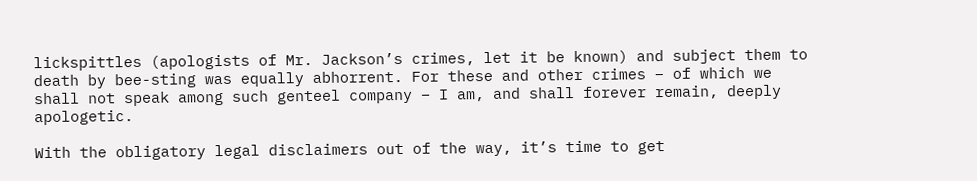lickspittles (apologists of Mr. Jackson’s crimes, let it be known) and subject them to death by bee-sting was equally abhorrent. For these and other crimes – of which we shall not speak among such genteel company – I am, and shall forever remain, deeply apologetic.

With the obligatory legal disclaimers out of the way, it’s time to get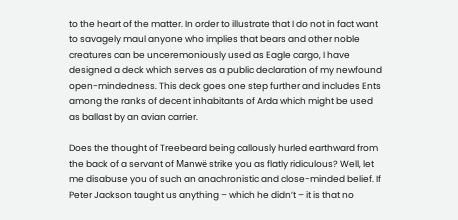to the heart of the matter. In order to illustrate that I do not in fact want to savagely maul anyone who implies that bears and other noble creatures can be unceremoniously used as Eagle cargo, I have designed a deck which serves as a public declaration of my newfound open-mindedness. This deck goes one step further and includes Ents among the ranks of decent inhabitants of Arda which might be used as ballast by an avian carrier.

Does the thought of Treebeard being callously hurled earthward from the back of a servant of Manwë strike you as flatly ridiculous? Well, let me disabuse you of such an anachronistic and close-minded belief. If Peter Jackson taught us anything – which he didn’t – it is that no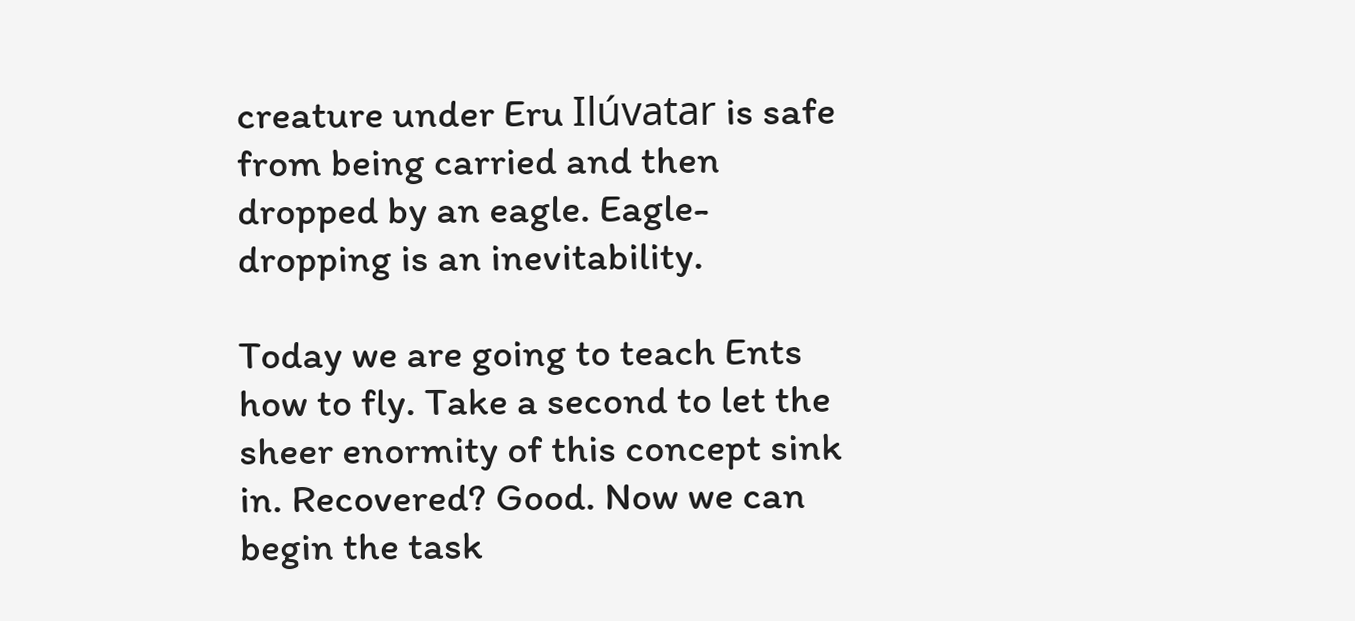creature under Eru Ilúvatar is safe from being carried and then dropped by an eagle. Eagle-dropping is an inevitability.

Today we are going to teach Ents how to fly. Take a second to let the sheer enormity of this concept sink in. Recovered? Good. Now we can begin the task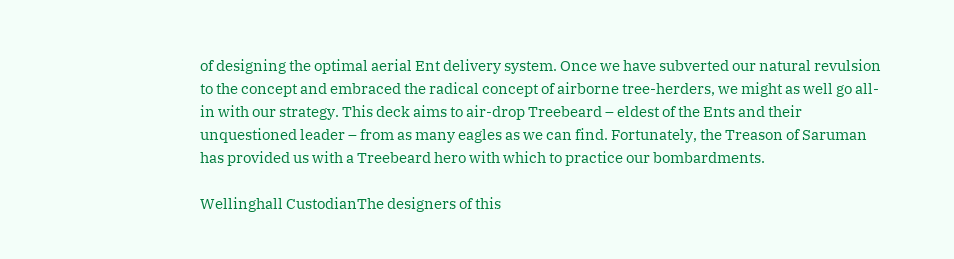of designing the optimal aerial Ent delivery system. Once we have subverted our natural revulsion to the concept and embraced the radical concept of airborne tree-herders, we might as well go all-in with our strategy. This deck aims to air-drop Treebeard – eldest of the Ents and their unquestioned leader – from as many eagles as we can find. Fortunately, the Treason of Saruman has provided us with a Treebeard hero with which to practice our bombardments.

Wellinghall CustodianThe designers of this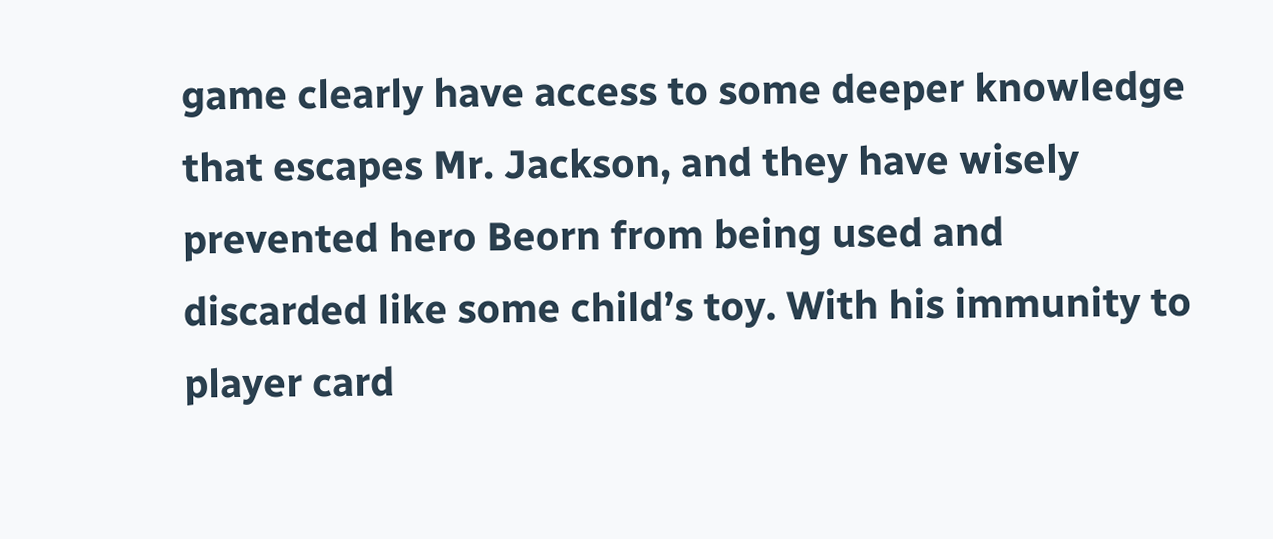game clearly have access to some deeper knowledge that escapes Mr. Jackson, and they have wisely prevented hero Beorn from being used and discarded like some child’s toy. With his immunity to player card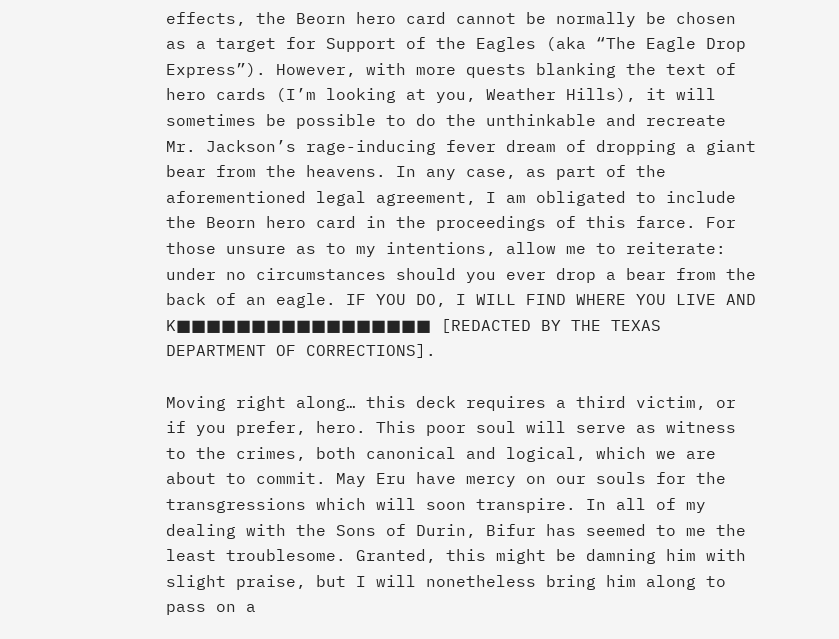effects, the Beorn hero card cannot be normally be chosen as a target for Support of the Eagles (aka “The Eagle Drop Express”). However, with more quests blanking the text of hero cards (I’m looking at you, Weather Hills), it will sometimes be possible to do the unthinkable and recreate Mr. Jackson’s rage-inducing fever dream of dropping a giant bear from the heavens. In any case, as part of the aforementioned legal agreement, I am obligated to include the Beorn hero card in the proceedings of this farce. For those unsure as to my intentions, allow me to reiterate: under no circumstances should you ever drop a bear from the back of an eagle. IF YOU DO, I WILL FIND WHERE YOU LIVE AND K■■■■■■■■■■■■■■■■■ [REDACTED BY THE TEXAS DEPARTMENT OF CORRECTIONS].

Moving right along… this deck requires a third victim, or if you prefer, hero. This poor soul will serve as witness to the crimes, both canonical and logical, which we are about to commit. May Eru have mercy on our souls for the transgressions which will soon transpire. In all of my dealing with the Sons of Durin, Bifur has seemed to me the least troublesome. Granted, this might be damning him with slight praise, but I will nonetheless bring him along to pass on a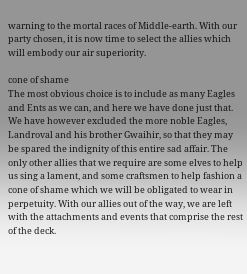warning to the mortal races of Middle-earth. With our party chosen, it is now time to select the allies which will embody our air superiority.

cone of shame
The most obvious choice is to include as many Eagles and Ents as we can, and here we have done just that. We have however excluded the more noble Eagles, Landroval and his brother Gwaihir, so that they may be spared the indignity of this entire sad affair. The only other allies that we require are some elves to help us sing a lament, and some craftsmen to help fashion a cone of shame which we will be obligated to wear in perpetuity. With our allies out of the way, we are left with the attachments and events that comprise the rest of the deck.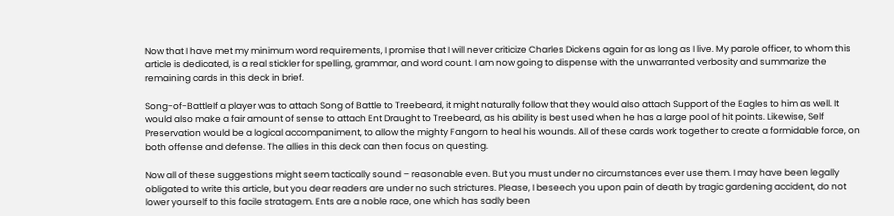Now that I have met my minimum word requirements, I promise that I will never criticize Charles Dickens again for as long as I live. My parole officer, to whom this article is dedicated, is a real stickler for spelling, grammar, and word count. I am now going to dispense with the unwarranted verbosity and summarize the remaining cards in this deck in brief.

Song-of-BattleIf a player was to attach Song of Battle to Treebeard, it might naturally follow that they would also attach Support of the Eagles to him as well. It would also make a fair amount of sense to attach Ent Draught to Treebeard, as his ability is best used when he has a large pool of hit points. Likewise, Self Preservation would be a logical accompaniment, to allow the mighty Fangorn to heal his wounds. All of these cards work together to create a formidable force, on both offense and defense. The allies in this deck can then focus on questing.

Now all of these suggestions might seem tactically sound – reasonable even. But you must under no circumstances ever use them. I may have been legally obligated to write this article, but you dear readers are under no such strictures. Please, I beseech you upon pain of death by tragic gardening accident, do not lower yourself to this facile stratagem. Ents are a noble race, one which has sadly been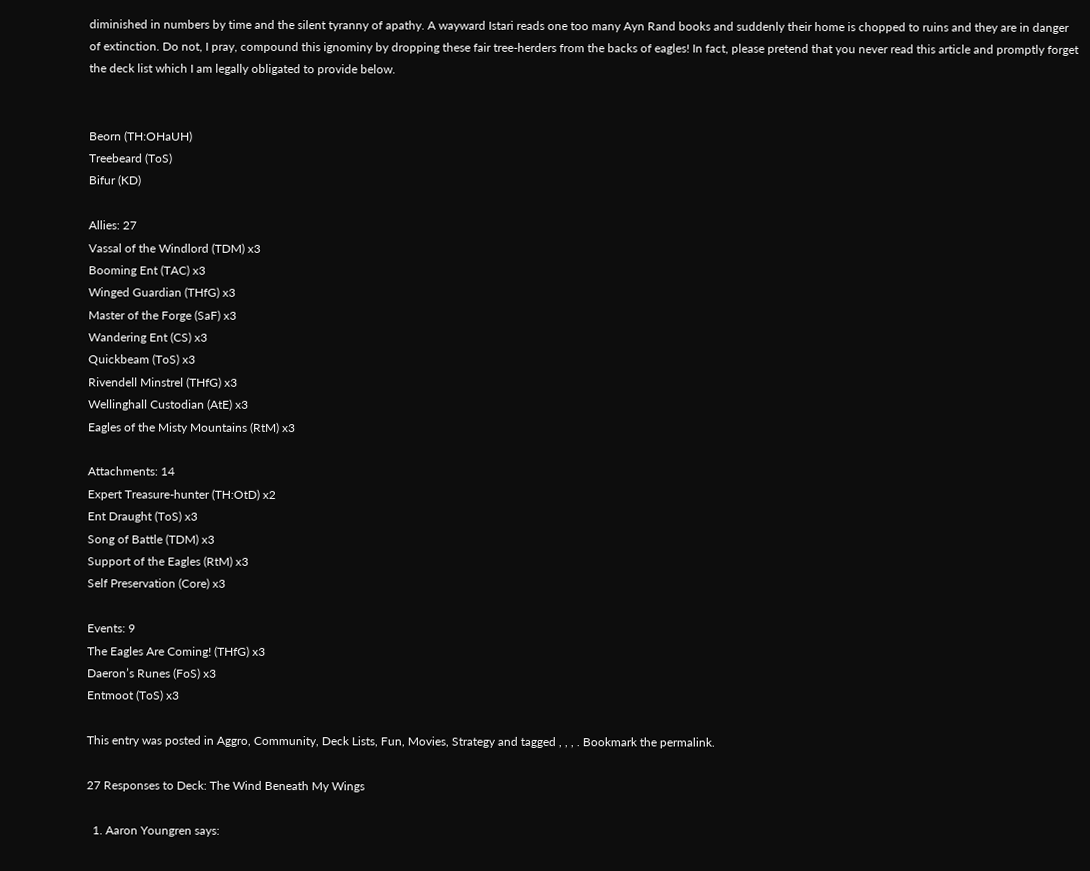diminished in numbers by time and the silent tyranny of apathy. A wayward Istari reads one too many Ayn Rand books and suddenly their home is chopped to ruins and they are in danger of extinction. Do not, I pray, compound this ignominy by dropping these fair tree-herders from the backs of eagles! In fact, please pretend that you never read this article and promptly forget the deck list which I am legally obligated to provide below.


Beorn (TH:OHaUH)
Treebeard (ToS)
Bifur (KD)

Allies: 27
Vassal of the Windlord (TDM) x3
Booming Ent (TAC) x3
Winged Guardian (THfG) x3
Master of the Forge (SaF) x3
Wandering Ent (CS) x3
Quickbeam (ToS) x3
Rivendell Minstrel (THfG) x3
Wellinghall Custodian (AtE) x3
Eagles of the Misty Mountains (RtM) x3

Attachments: 14
Expert Treasure-hunter (TH:OtD) x2
Ent Draught (ToS) x3
Song of Battle (TDM) x3
Support of the Eagles (RtM) x3
Self Preservation (Core) x3

Events: 9
The Eagles Are Coming! (THfG) x3
Daeron’s Runes (FoS) x3
Entmoot (ToS) x3

This entry was posted in Aggro, Community, Deck Lists, Fun, Movies, Strategy and tagged , , , . Bookmark the permalink.

27 Responses to Deck: The Wind Beneath My Wings

  1. Aaron Youngren says: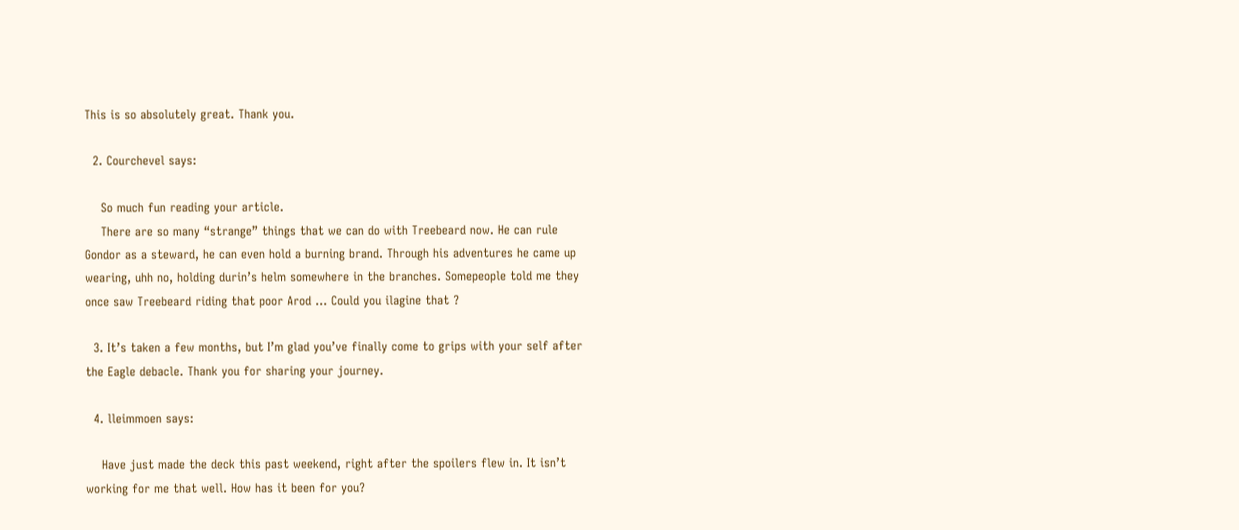This is so absolutely great. Thank you.

  2. Courchevel says:

    So much fun reading your article.
    There are so many “strange” things that we can do with Treebeard now. He can rule Gondor as a steward, he can even hold a burning brand. Through his adventures he came up wearing, uhh no, holding durin’s helm somewhere in the branches. Somepeople told me they once saw Treebeard riding that poor Arod … Could you ilagine that ?

  3. It’s taken a few months, but I’m glad you’ve finally come to grips with your self after the Eagle debacle. Thank you for sharing your journey.

  4. lleimmoen says:

    Have just made the deck this past weekend, right after the spoilers flew in. It isn’t working for me that well. How has it been for you?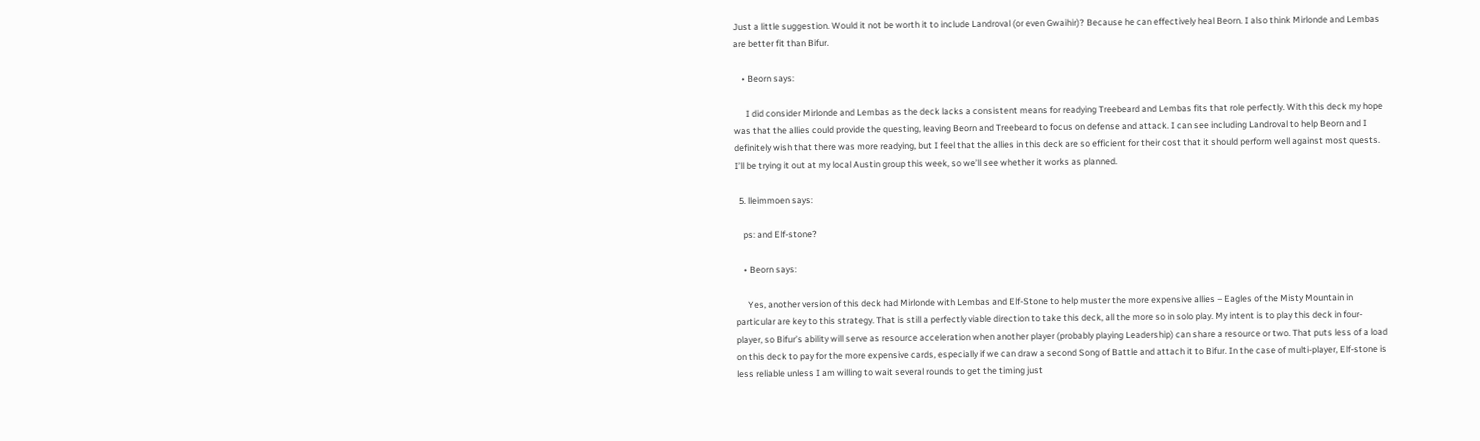Just a little suggestion. Would it not be worth it to include Landroval (or even Gwaihir)? Because he can effectively heal Beorn. I also think Mirlonde and Lembas are better fit than Bifur.

    • Beorn says:

      I did consider Mirlonde and Lembas as the deck lacks a consistent means for readying Treebeard and Lembas fits that role perfectly. With this deck my hope was that the allies could provide the questing, leaving Beorn and Treebeard to focus on defense and attack. I can see including Landroval to help Beorn and I definitely wish that there was more readying, but I feel that the allies in this deck are so efficient for their cost that it should perform well against most quests. I’ll be trying it out at my local Austin group this week, so we’ll see whether it works as planned.

  5. lleimmoen says:

    ps: and Elf-stone?

    • Beorn says:

      Yes, another version of this deck had Mirlonde with Lembas and Elf-Stone to help muster the more expensive allies – Eagles of the Misty Mountain in particular are key to this strategy. That is still a perfectly viable direction to take this deck, all the more so in solo play. My intent is to play this deck in four-player, so Bifur’s ability will serve as resource acceleration when another player (probably playing Leadership) can share a resource or two. That puts less of a load on this deck to pay for the more expensive cards, especially if we can draw a second Song of Battle and attach it to Bifur. In the case of multi-player, Elf-stone is less reliable unless I am willing to wait several rounds to get the timing just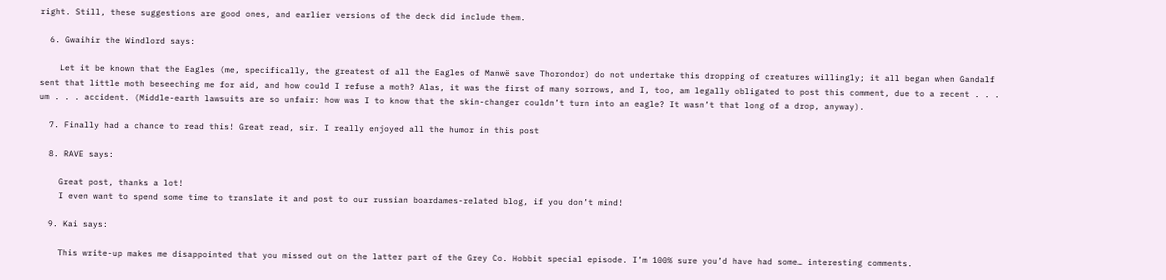right. Still, these suggestions are good ones, and earlier versions of the deck did include them.

  6. Gwaihir the Windlord says:

    Let it be known that the Eagles (me, specifically, the greatest of all the Eagles of Manwë save Thorondor) do not undertake this dropping of creatures willingly; it all began when Gandalf sent that little moth beseeching me for aid, and how could I refuse a moth? Alas, it was the first of many sorrows, and I, too, am legally obligated to post this comment, due to a recent . . . um . . . accident. (Middle-earth lawsuits are so unfair: how was I to know that the skin-changer couldn’t turn into an eagle? It wasn’t that long of a drop, anyway).

  7. Finally had a chance to read this! Great read, sir. I really enjoyed all the humor in this post

  8. RAVE says:

    Great post, thanks a lot!
    I even want to spend some time to translate it and post to our russian boardames-related blog, if you don’t mind!

  9. Kai says:

    This write-up makes me disappointed that you missed out on the latter part of the Grey Co. Hobbit special episode. I’m 100% sure you’d have had some… interesting comments.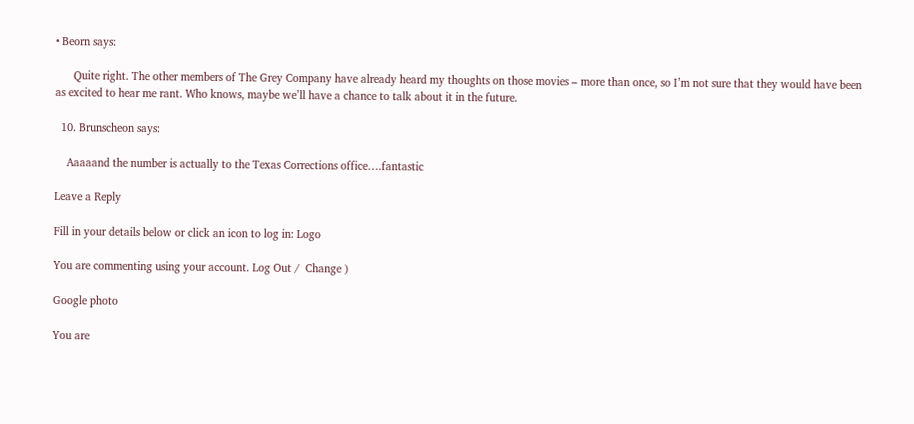• Beorn says:

      Quite right. The other members of The Grey Company have already heard my thoughts on those movies – more than once, so I’m not sure that they would have been as excited to hear me rant. Who knows, maybe we’ll have a chance to talk about it in the future.

  10. Brunscheon says:

    Aaaaand the number is actually to the Texas Corrections office….fantastic

Leave a Reply

Fill in your details below or click an icon to log in: Logo

You are commenting using your account. Log Out /  Change )

Google photo

You are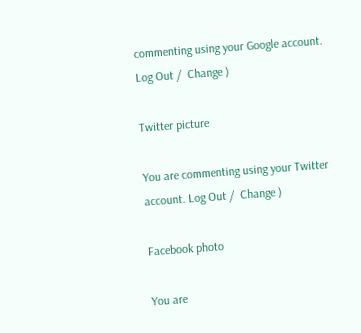commenting using your Google account. Log Out /  Change )

Twitter picture

You are commenting using your Twitter account. Log Out /  Change )

Facebook photo

You are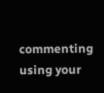commenting using your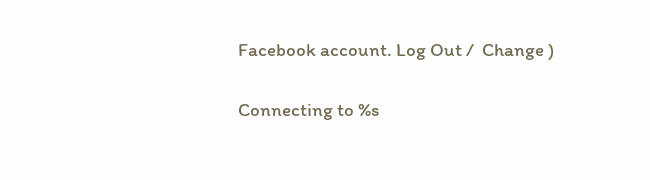Facebook account. Log Out /  Change )

Connecting to %s